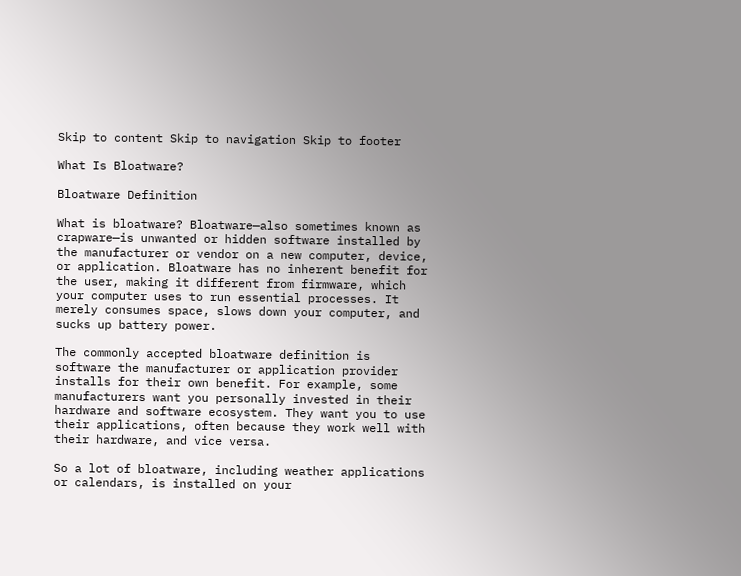Skip to content Skip to navigation Skip to footer

What Is Bloatware?

Bloatware Definition

What is bloatware? Bloatware—also sometimes known as crapware—is unwanted or hidden software installed by the manufacturer or vendor on a new computer, device, or application. Bloatware has no inherent benefit for the user, making it different from firmware, which your computer uses to run essential processes. It merely consumes space, slows down your computer, and sucks up battery power.

The commonly accepted bloatware definition is software the manufacturer or application provider installs for their own benefit. For example, some manufacturers want you personally invested in their hardware and software ecosystem. They want you to use their applications, often because they work well with their hardware, and vice versa.

So a lot of bloatware, including weather applications or calendars, is installed on your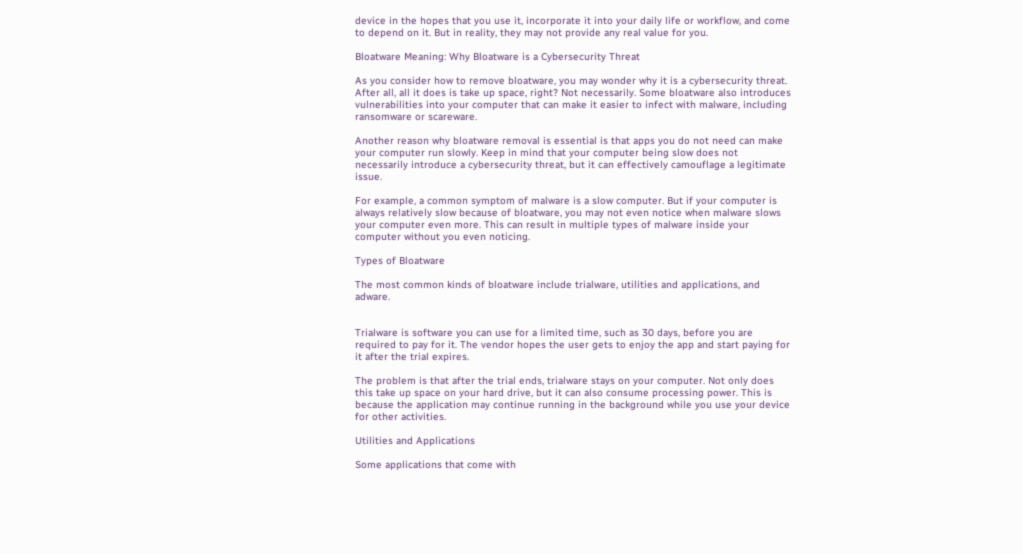device in the hopes that you use it, incorporate it into your daily life or workflow, and come to depend on it. But in reality, they may not provide any real value for you.

Bloatware Meaning: Why Bloatware is a Cybersecurity Threat

As you consider how to remove bloatware, you may wonder why it is a cybersecurity threat. After all, all it does is take up space, right? Not necessarily. Some bloatware also introduces vulnerabilities into your computer that can make it easier to infect with malware, including ransomware or scareware.

Another reason why bloatware removal is essential is that apps you do not need can make your computer run slowly. Keep in mind that your computer being slow does not necessarily introduce a cybersecurity threat, but it can effectively camouflage a legitimate issue.

For example, a common symptom of malware is a slow computer. But if your computer is always relatively slow because of bloatware, you may not even notice when malware slows your computer even more. This can result in multiple types of malware inside your computer without you even noticing.

Types of Bloatware

The most common kinds of bloatware include trialware, utilities and applications, and adware.


Trialware is software you can use for a limited time, such as 30 days, before you are required to pay for it. The vendor hopes the user gets to enjoy the app and start paying for it after the trial expires.

The problem is that after the trial ends, trialware stays on your computer. Not only does this take up space on your hard drive, but it can also consume processing power. This is because the application may continue running in the background while you use your device for other activities.

Utilities and Applications

Some applications that come with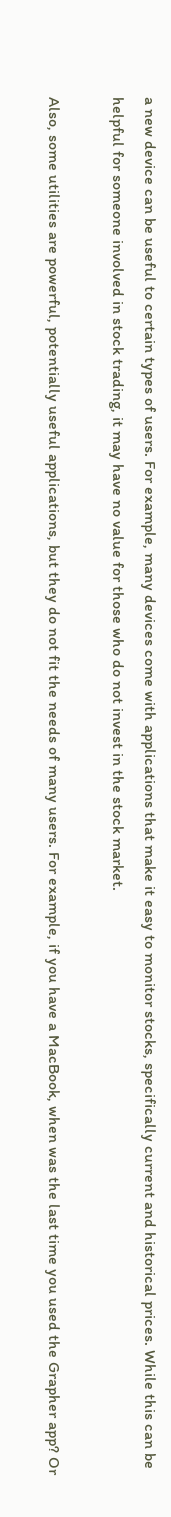a new device can be useful to certain types of users. For example, many devices come with applications that make it easy to monitor stocks, specifically current and historical prices. While this can be helpful for someone involved in stock trading, it may have no value for those who do not invest in the stock market.

Also, some utilities are powerful, potentially useful applications, but they do not fit the needs of many users. For example, if you have a MacBook, when was the last time you used the Grapher app? Or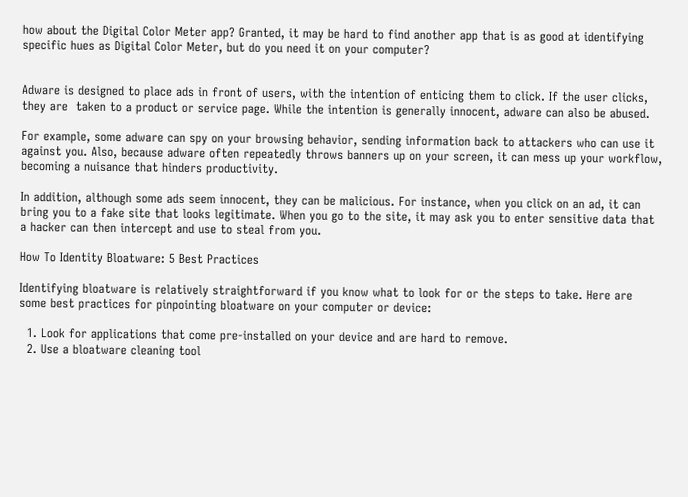how about the Digital Color Meter app? Granted, it may be hard to find another app that is as good at identifying specific hues as Digital Color Meter, but do you need it on your computer?


Adware is designed to place ads in front of users, with the intention of enticing them to click. If the user clicks, they are  taken to a product or service page. While the intention is generally innocent, adware can also be abused.

For example, some adware can spy on your browsing behavior, sending information back to attackers who can use it against you. Also, because adware often repeatedly throws banners up on your screen, it can mess up your workflow, becoming a nuisance that hinders productivity.

In addition, although some ads seem innocent, they can be malicious. For instance, when you click on an ad, it can bring you to a fake site that looks legitimate. When you go to the site, it may ask you to enter sensitive data that a hacker can then intercept and use to steal from you.

How To Identity Bloatware: 5 Best Practices

Identifying bloatware is relatively straightforward if you know what to look for or the steps to take. Here are some best practices for pinpointing bloatware on your computer or device:

  1. Look for applications that come pre-installed on your device and are hard to remove.
  2. Use a bloatware cleaning tool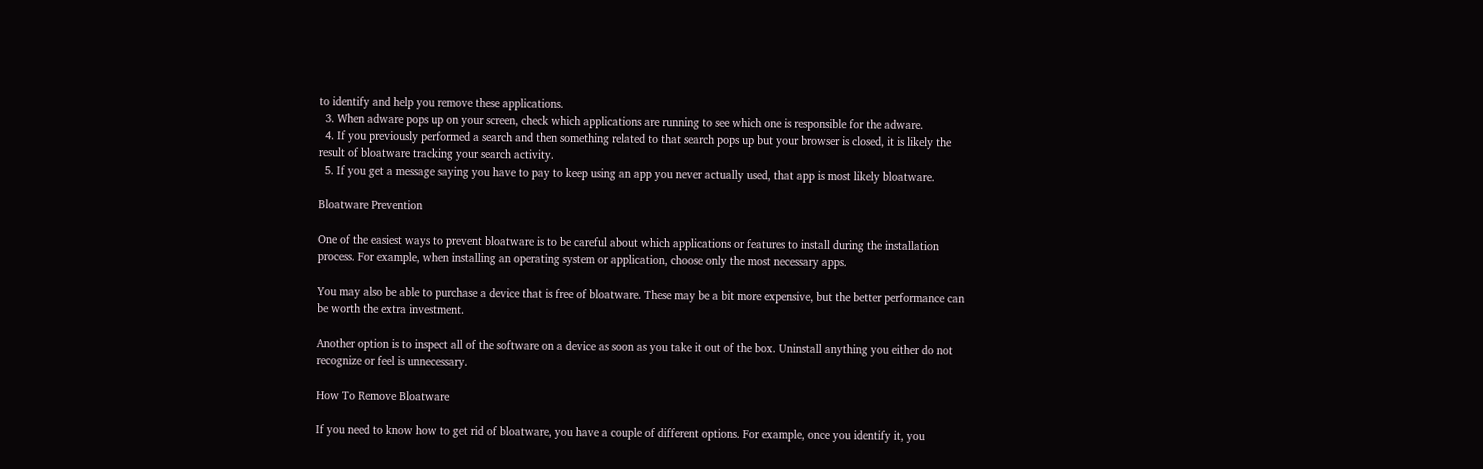to identify and help you remove these applications.
  3. When adware pops up on your screen, check which applications are running to see which one is responsible for the adware.
  4. If you previously performed a search and then something related to that search pops up but your browser is closed, it is likely the result of bloatware tracking your search activity.
  5. If you get a message saying you have to pay to keep using an app you never actually used, that app is most likely bloatware.

Bloatware Prevention

One of the easiest ways to prevent bloatware is to be careful about which applications or features to install during the installation process. For example, when installing an operating system or application, choose only the most necessary apps.

You may also be able to purchase a device that is free of bloatware. These may be a bit more expensive, but the better performance can be worth the extra investment.

Another option is to inspect all of the software on a device as soon as you take it out of the box. Uninstall anything you either do not recognize or feel is unnecessary.

How To Remove Bloatware

If you need to know how to get rid of bloatware, you have a couple of different options. For example, once you identify it, you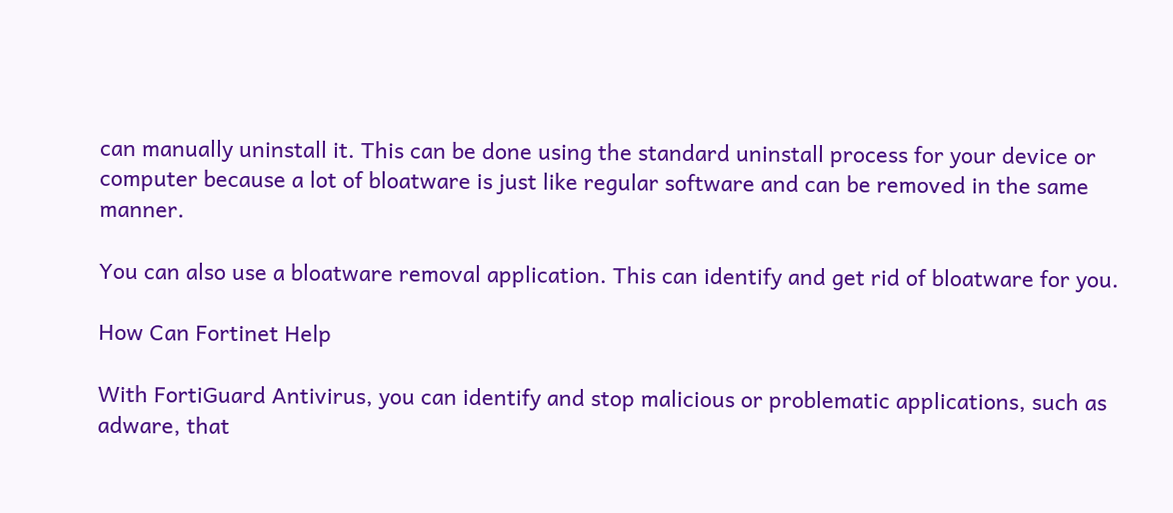can manually uninstall it. This can be done using the standard uninstall process for your device or computer because a lot of bloatware is just like regular software and can be removed in the same manner.

You can also use a bloatware removal application. This can identify and get rid of bloatware for you.

How Can Fortinet Help

With FortiGuard Antivirus, you can identify and stop malicious or problematic applications, such as adware, that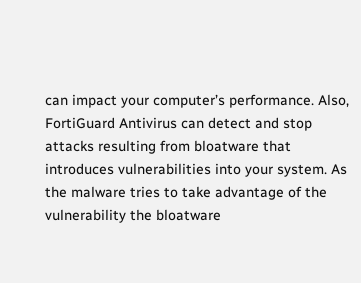can impact your computer’s performance. Also, FortiGuard Antivirus can detect and stop attacks resulting from bloatware that introduces vulnerabilities into your system. As the malware tries to take advantage of the vulnerability the bloatware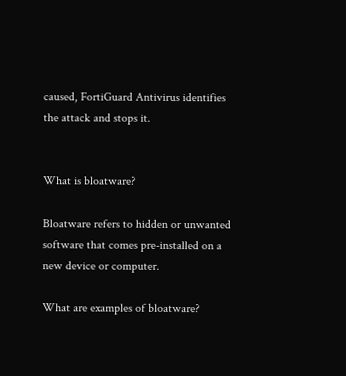caused, FortiGuard Antivirus identifies the attack and stops it.


What is bloatware?

Bloatware refers to hidden or unwanted software that comes pre-installed on a new device or computer.

What are examples of bloatware?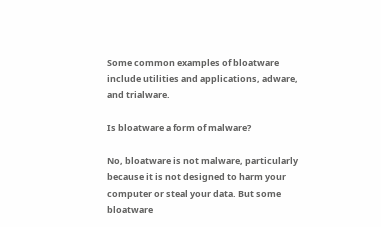Some common examples of bloatware include utilities and applications, adware, and trialware.

Is bloatware a form of malware?

No, bloatware is not malware, particularly because it is not designed to harm your computer or steal your data. But some bloatware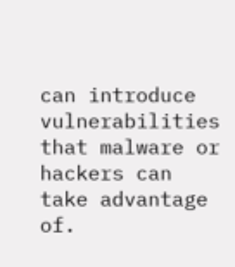can introduce vulnerabilities that malware or hackers can take advantage of.